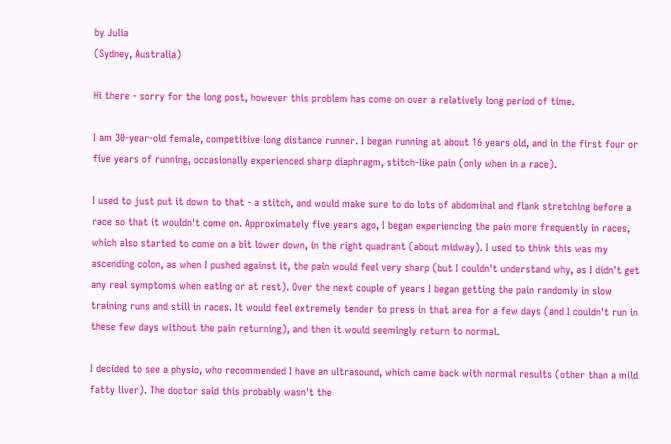by Julia
(Sydney, Australia)

Hi there - sorry for the long post, however this problem has come on over a relatively long period of time.

I am 30-year-old female, competitive long distance runner. I began running at about 16 years old, and in the first four or five years of running, occasionally experienced sharp diaphragm, stitch-like pain (only when in a race).

I used to just put it down to that - a stitch, and would make sure to do lots of abdominal and flank stretching before a race so that it wouldn't come on. Approximately five years ago, I began experiencing the pain more frequently in races, which also started to come on a bit lower down, in the right quadrant (about midway). I used to think this was my ascending colon, as when I pushed against it, the pain would feel very sharp (but I couldn't understand why, as I didn't get any real symptoms when eating or at rest). Over the next couple of years I began getting the pain randomly in slow training runs and still in races. It would feel extremely tender to press in that area for a few days (and I couldn't run in these few days without the pain returning), and then it would seemingly return to normal.

I decided to see a physio, who recommended I have an ultrasound, which came back with normal results (other than a mild fatty liver). The doctor said this probably wasn't the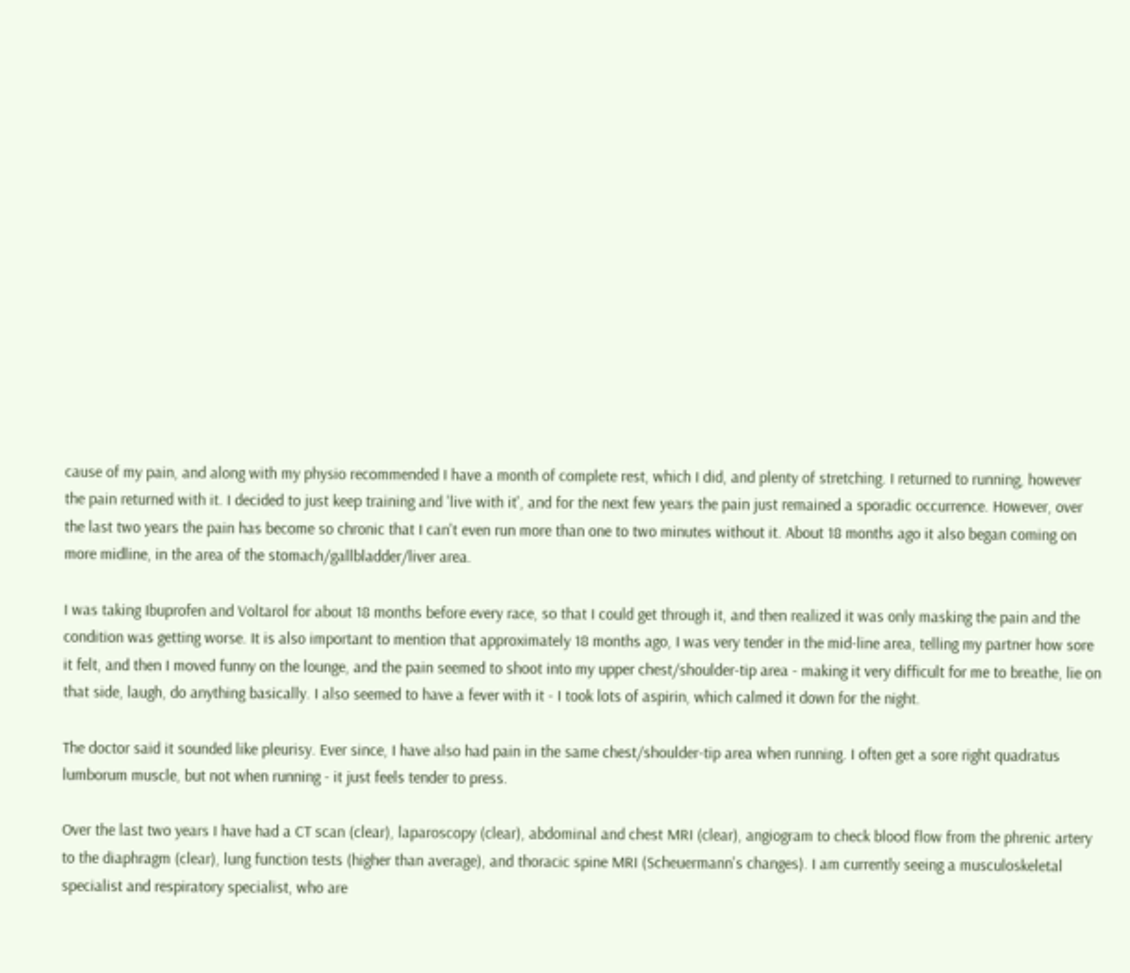cause of my pain, and along with my physio recommended I have a month of complete rest, which I did, and plenty of stretching. I returned to running, however the pain returned with it. I decided to just keep training and 'live with it', and for the next few years the pain just remained a sporadic occurrence. However, over the last two years the pain has become so chronic that I can't even run more than one to two minutes without it. About 18 months ago it also began coming on more midline, in the area of the stomach/gallbladder/liver area.

I was taking Ibuprofen and Voltarol for about 18 months before every race, so that I could get through it, and then realized it was only masking the pain and the condition was getting worse. It is also important to mention that approximately 18 months ago, I was very tender in the mid-line area, telling my partner how sore it felt, and then I moved funny on the lounge, and the pain seemed to shoot into my upper chest/shoulder-tip area - making it very difficult for me to breathe, lie on that side, laugh, do anything basically. I also seemed to have a fever with it - I took lots of aspirin, which calmed it down for the night.

The doctor said it sounded like pleurisy. Ever since, I have also had pain in the same chest/shoulder-tip area when running. I often get a sore right quadratus lumborum muscle, but not when running - it just feels tender to press.

Over the last two years I have had a CT scan (clear), laparoscopy (clear), abdominal and chest MRI (clear), angiogram to check blood flow from the phrenic artery to the diaphragm (clear), lung function tests (higher than average), and thoracic spine MRI (Scheuermann's changes). I am currently seeing a musculoskeletal specialist and respiratory specialist, who are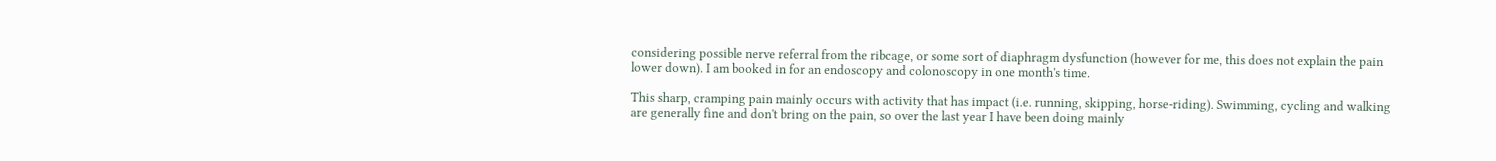considering possible nerve referral from the ribcage, or some sort of diaphragm dysfunction (however for me, this does not explain the pain lower down). I am booked in for an endoscopy and colonoscopy in one month's time.

This sharp, cramping pain mainly occurs with activity that has impact (i.e. running, skipping, horse-riding). Swimming, cycling and walking are generally fine and don't bring on the pain, so over the last year I have been doing mainly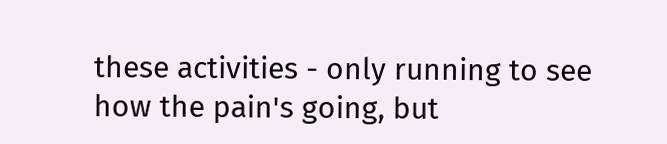these activities - only running to see how the pain's going, but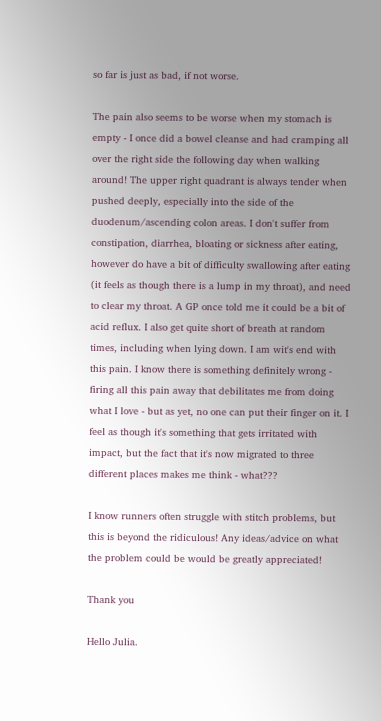so far is just as bad, if not worse.

The pain also seems to be worse when my stomach is empty - I once did a bowel cleanse and had cramping all over the right side the following day when walking around! The upper right quadrant is always tender when pushed deeply, especially into the side of the duodenum/ascending colon areas. I don't suffer from constipation, diarrhea, bloating or sickness after eating, however do have a bit of difficulty swallowing after eating (it feels as though there is a lump in my throat), and need to clear my throat. A GP once told me it could be a bit of acid reflux. I also get quite short of breath at random times, including when lying down. I am wit's end with this pain. I know there is something definitely wrong - firing all this pain away that debilitates me from doing what I love - but as yet, no one can put their finger on it. I feel as though it's something that gets irritated with impact, but the fact that it's now migrated to three different places makes me think - what???

I know runners often struggle with stitch problems, but this is beyond the ridiculous! Any ideas/advice on what the problem could be would be greatly appreciated!

Thank you

Hello Julia.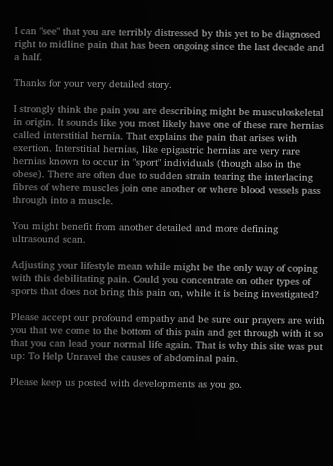I can "see" that you are terribly distressed by this yet to be diagnosed right to midline pain that has been ongoing since the last decade and a half.

Thanks for your very detailed story.

I strongly think the pain you are describing might be musculoskeletal in origin. It sounds like you most likely have one of these rare hernias called interstitial hernia. That explains the pain that arises with exertion. Interstitial hernias, like epigastric hernias are very rare hernias known to occur in "sport" individuals (though also in the obese). There are often due to sudden strain tearing the interlacing fibres of where muscles join one another or where blood vessels pass through into a muscle.

You might benefit from another detailed and more defining ultrasound scan.

Adjusting your lifestyle mean while might be the only way of coping with this debilitating pain. Could you concentrate on other types of sports that does not bring this pain on, while it is being investigated?

Please accept our profound empathy and be sure our prayers are with you that we come to the bottom of this pain and get through with it so that you can lead your normal life again. That is why this site was put up: To Help Unravel the causes of abdominal pain.

Please keep us posted with developments as you go.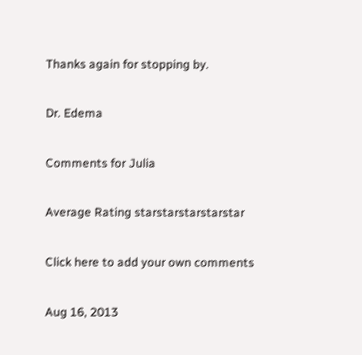Thanks again for stopping by.

Dr. Edema

Comments for Julia

Average Rating starstarstarstarstar

Click here to add your own comments

Aug 16, 2013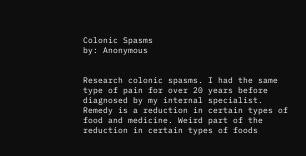Colonic Spasms
by: Anonymous


Research colonic spasms. I had the same type of pain for over 20 years before diagnosed by my internal specialist. Remedy is a reduction in certain types of food and medicine. Weird part of the reduction in certain types of foods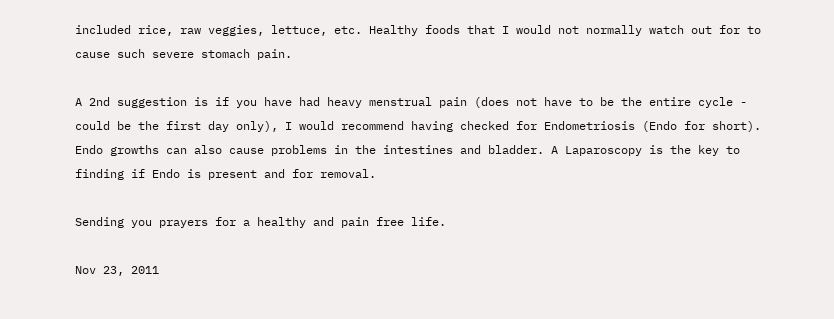included rice, raw veggies, lettuce, etc. Healthy foods that I would not normally watch out for to cause such severe stomach pain.

A 2nd suggestion is if you have had heavy menstrual pain (does not have to be the entire cycle - could be the first day only), I would recommend having checked for Endometriosis (Endo for short). Endo growths can also cause problems in the intestines and bladder. A Laparoscopy is the key to finding if Endo is present and for removal.

Sending you prayers for a healthy and pain free life.

Nov 23, 2011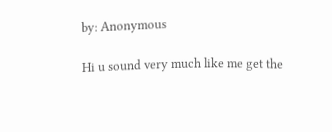by: Anonymous

Hi u sound very much like me get the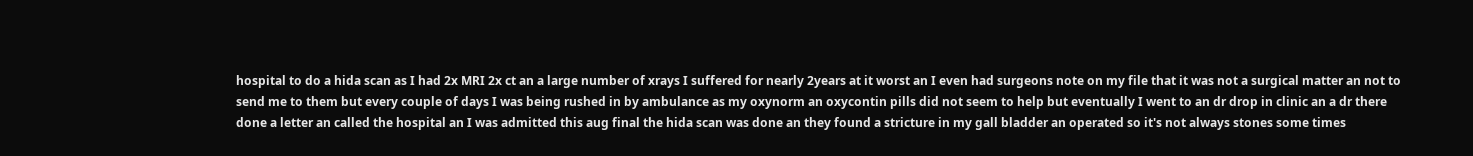hospital to do a hida scan as I had 2x MRI 2x ct an a large number of xrays I suffered for nearly 2years at it worst an I even had surgeons note on my file that it was not a surgical matter an not to send me to them but every couple of days I was being rushed in by ambulance as my oxynorm an oxycontin pills did not seem to help but eventually I went to an dr drop in clinic an a dr there done a letter an called the hospital an I was admitted this aug final the hida scan was done an they found a stricture in my gall bladder an operated so it's not always stones some times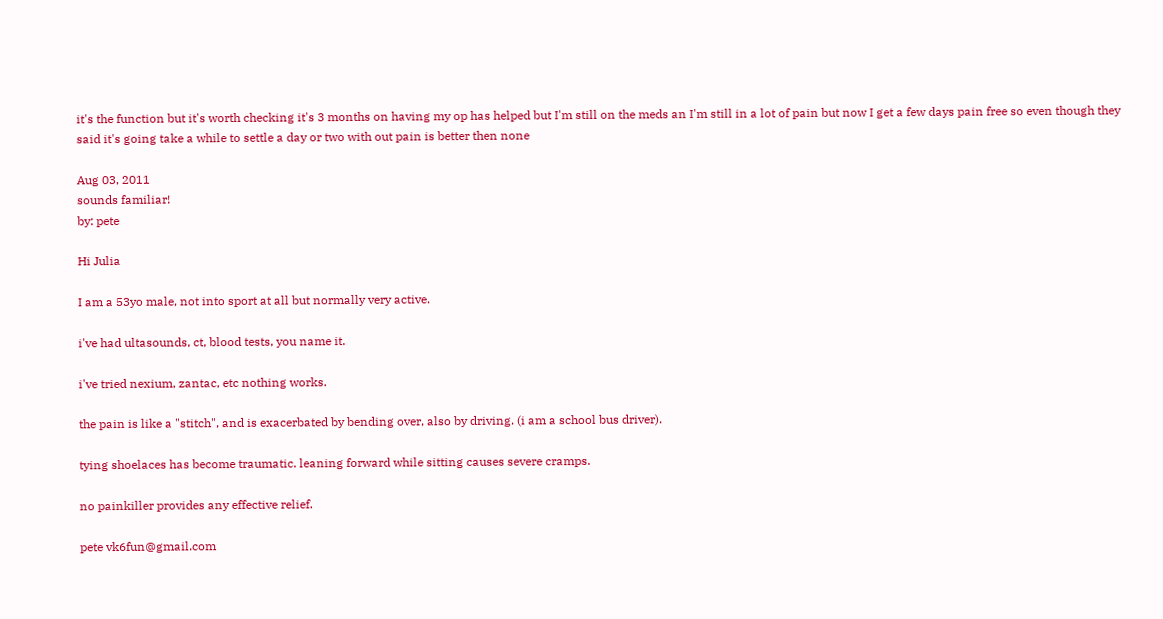it's the function but it's worth checking it's 3 months on having my op has helped but I'm still on the meds an I'm still in a lot of pain but now I get a few days pain free so even though they said it's going take a while to settle a day or two with out pain is better then none

Aug 03, 2011
sounds familiar!
by: pete

Hi Julia

I am a 53yo male, not into sport at all but normally very active.

i've had ultasounds, ct, blood tests, you name it.

i've tried nexium, zantac, etc nothing works.

the pain is like a "stitch", and is exacerbated by bending over, also by driving. (i am a school bus driver).

tying shoelaces has become traumatic. leaning forward while sitting causes severe cramps.

no painkiller provides any effective relief.

pete vk6fun@gmail.com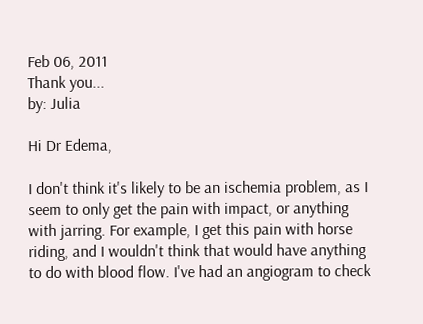Feb 06, 2011
Thank you...
by: Julia

Hi Dr Edema,

I don't think it's likely to be an ischemia problem, as I seem to only get the pain with impact, or anything with jarring. For example, I get this pain with horse riding, and I wouldn't think that would have anything to do with blood flow. I've had an angiogram to check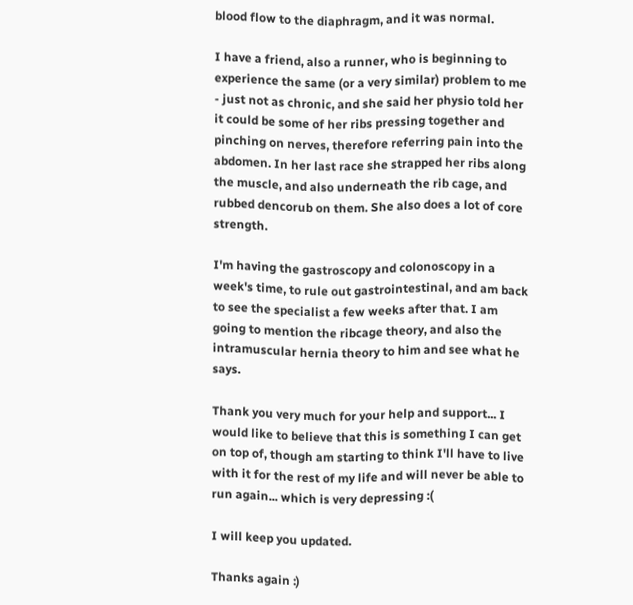blood flow to the diaphragm, and it was normal.

I have a friend, also a runner, who is beginning to experience the same (or a very similar) problem to me - just not as chronic, and she said her physio told her it could be some of her ribs pressing together and pinching on nerves, therefore referring pain into the abdomen. In her last race she strapped her ribs along the muscle, and also underneath the rib cage, and rubbed dencorub on them. She also does a lot of core strength.

I'm having the gastroscopy and colonoscopy in a week's time, to rule out gastrointestinal, and am back to see the specialist a few weeks after that. I am going to mention the ribcage theory, and also the intramuscular hernia theory to him and see what he says.

Thank you very much for your help and support... I would like to believe that this is something I can get on top of, though am starting to think I'll have to live with it for the rest of my life and will never be able to run again... which is very depressing :(

I will keep you updated.

Thanks again :)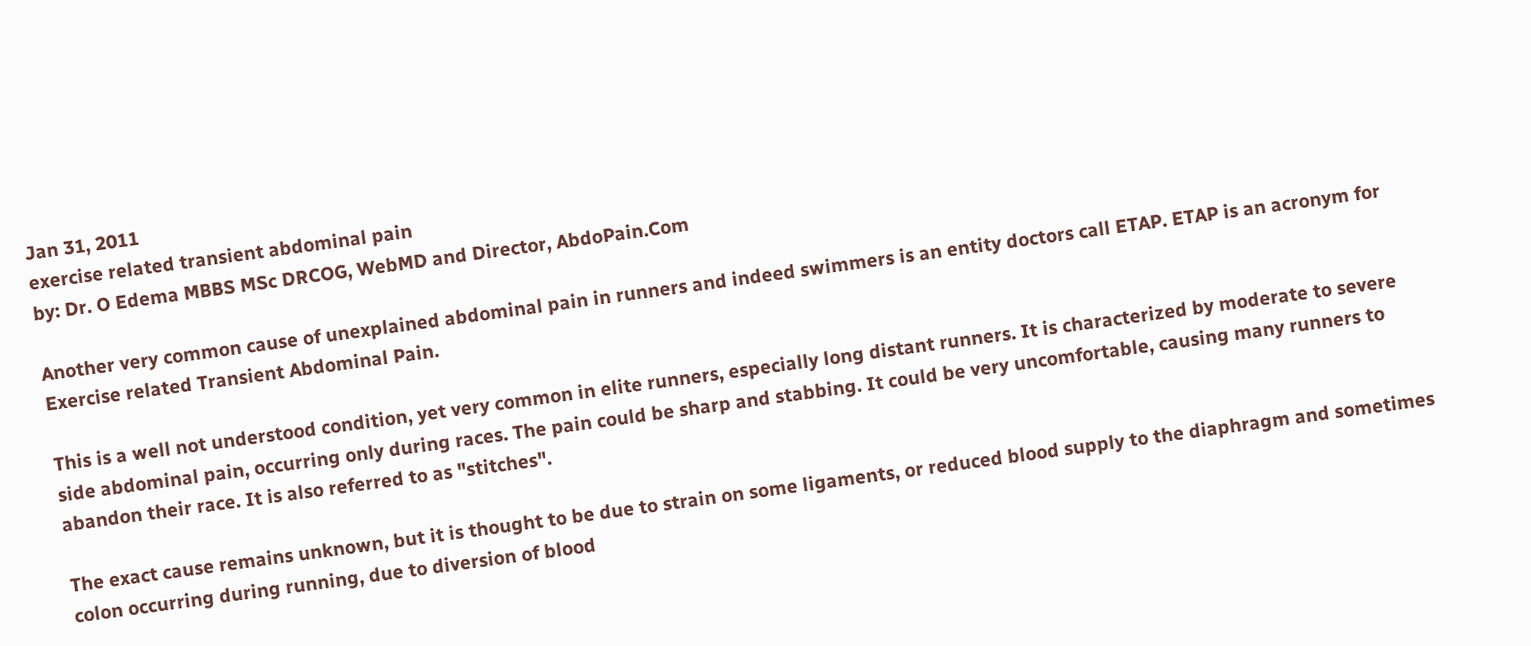Jan 31, 2011
exercise related transient abdominal pain
by: Dr. O Edema MBBS MSc DRCOG, WebMD and Director, AbdoPain.Com

Another very common cause of unexplained abdominal pain in runners and indeed swimmers is an entity doctors call ETAP. ETAP is an acronym for Exercise related Transient Abdominal Pain.

This is a well not understood condition, yet very common in elite runners, especially long distant runners. It is characterized by moderate to severe side abdominal pain, occurring only during races. The pain could be sharp and stabbing. It could be very uncomfortable, causing many runners to abandon their race. It is also referred to as "stitches".

The exact cause remains unknown, but it is thought to be due to strain on some ligaments, or reduced blood supply to the diaphragm and sometimes colon occurring during running, due to diversion of blood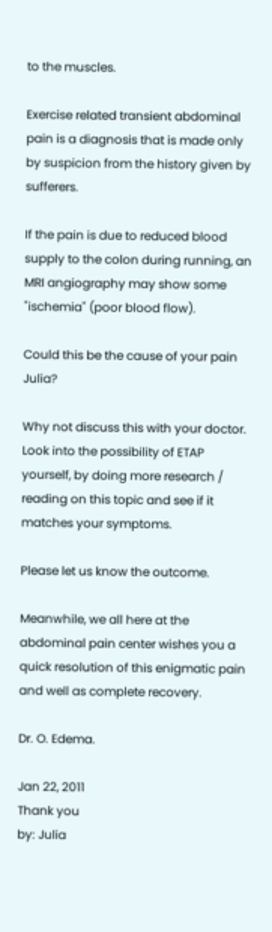to the muscles.

Exercise related transient abdominal pain is a diagnosis that is made only by suspicion from the history given by sufferers.

If the pain is due to reduced blood supply to the colon during running, an MRI angiography may show some "ischemia" (poor blood flow).

Could this be the cause of your pain Julia?

Why not discuss this with your doctor. Look into the possibility of ETAP yourself, by doing more research / reading on this topic and see if it matches your symptoms.

Please let us know the outcome.

Meanwhile, we all here at the abdominal pain center wishes you a quick resolution of this enigmatic pain and well as complete recovery.

Dr. O. Edema.

Jan 22, 2011
Thank you
by: Julia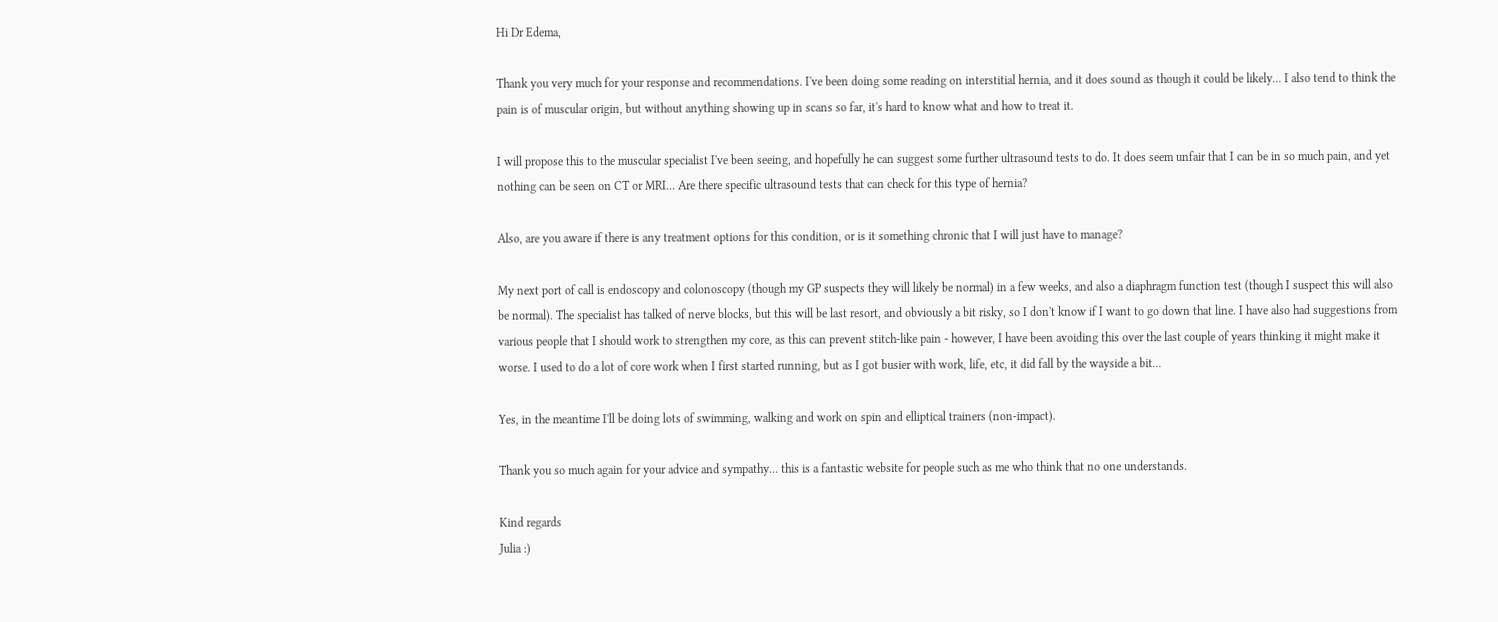Hi Dr Edema,

Thank you very much for your response and recommendations. I've been doing some reading on interstitial hernia, and it does sound as though it could be likely... I also tend to think the pain is of muscular origin, but without anything showing up in scans so far, it's hard to know what and how to treat it.

I will propose this to the muscular specialist I've been seeing, and hopefully he can suggest some further ultrasound tests to do. It does seem unfair that I can be in so much pain, and yet nothing can be seen on CT or MRI... Are there specific ultrasound tests that can check for this type of hernia?

Also, are you aware if there is any treatment options for this condition, or is it something chronic that I will just have to manage?

My next port of call is endoscopy and colonoscopy (though my GP suspects they will likely be normal) in a few weeks, and also a diaphragm function test (though I suspect this will also be normal). The specialist has talked of nerve blocks, but this will be last resort, and obviously a bit risky, so I don't know if I want to go down that line. I have also had suggestions from various people that I should work to strengthen my core, as this can prevent stitch-like pain - however, I have been avoiding this over the last couple of years thinking it might make it worse. I used to do a lot of core work when I first started running, but as I got busier with work, life, etc, it did fall by the wayside a bit...

Yes, in the meantime I'll be doing lots of swimming, walking and work on spin and elliptical trainers (non-impact).

Thank you so much again for your advice and sympathy... this is a fantastic website for people such as me who think that no one understands.

Kind regards
Julia :)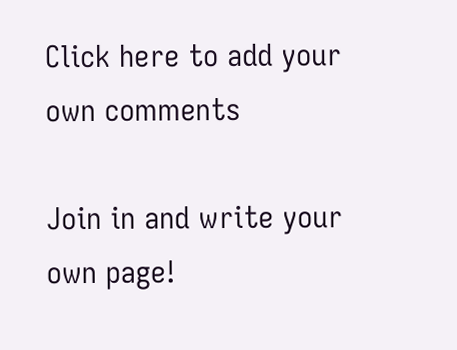Click here to add your own comments

Join in and write your own page!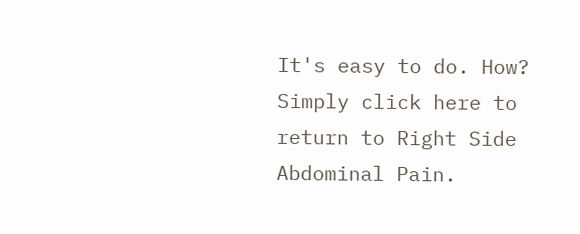It's easy to do. How? Simply click here to return to Right Side Abdominal Pain.